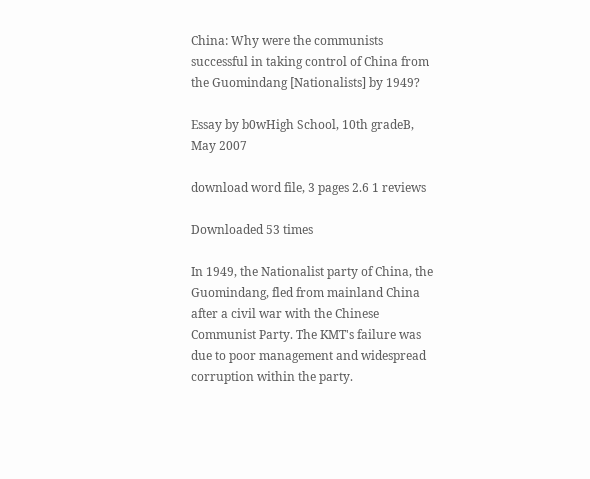China: Why were the communists successful in taking control of China from the Guomindang [Nationalists] by 1949?

Essay by b0wHigh School, 10th gradeB, May 2007

download word file, 3 pages 2.6 1 reviews

Downloaded 53 times

In 1949, the Nationalist party of China, the Guomindang, fled from mainland China after a civil war with the Chinese Communist Party. The KMT's failure was due to poor management and widespread corruption within the party.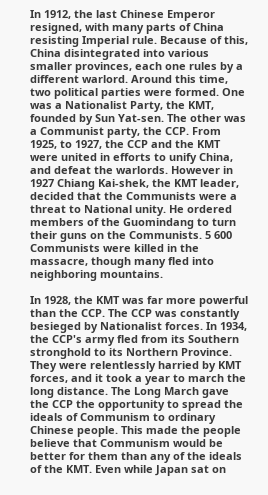In 1912, the last Chinese Emperor resigned, with many parts of China resisting Imperial rule. Because of this, China disintegrated into various smaller provinces, each one rules by a different warlord. Around this time, two political parties were formed. One was a Nationalist Party, the KMT, founded by Sun Yat-sen. The other was a Communist party, the CCP. From 1925, to 1927, the CCP and the KMT were united in efforts to unify China, and defeat the warlords. However in 1927 Chiang Kai-shek, the KMT leader, decided that the Communists were a threat to National unity. He ordered members of the Guomindang to turn their guns on the Communists. 5 600 Communists were killed in the massacre, though many fled into neighboring mountains.

In 1928, the KMT was far more powerful than the CCP. The CCP was constantly besieged by Nationalist forces. In 1934, the CCP's army fled from its Southern stronghold to its Northern Province. They were relentlessly harried by KMT forces, and it took a year to march the long distance. The Long March gave the CCP the opportunity to spread the ideals of Communism to ordinary Chinese people. This made the people believe that Communism would be better for them than any of the ideals of the KMT. Even while Japan sat on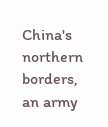China's northern borders, an army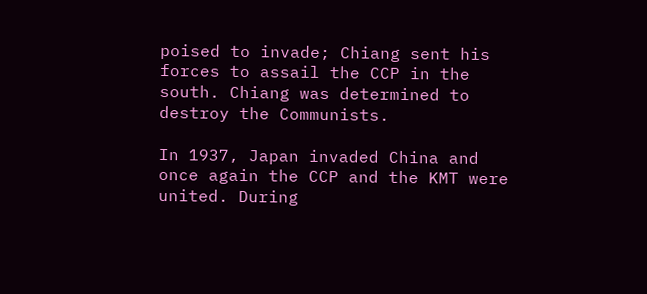poised to invade; Chiang sent his forces to assail the CCP in the south. Chiang was determined to destroy the Communists.

In 1937, Japan invaded China and once again the CCP and the KMT were united. During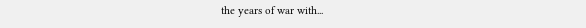the years of war with...